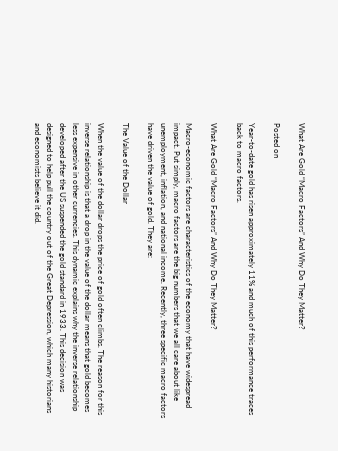What Are Gold “Macro Factors” And Why Do They Matter?

Posted on

Year-to-date gold has risen approximately 11% and much of this performance traces back to macro factors.

What Are Gold “Macro Factors” And Why Do They Matter?

Macro-economic factors are characteristics of the economy that have widespread impact. Put simply, macro factors are the big numbers that we all care about like unemployment, inflation, and national income. Recently, three specific macro factors have driven the value of gold. They are:

The Value of the Dollar

When the value of the dollar drops the price of gold often climbs. The reason for this inverse relationship is that a drop in the value of the dollar means that gold becomes less expensive in other currencies. This dynamic explains why the inverse relationship developed after the US suspended the gold standard in 1933. This decision was designed to help pull the country out of the Great Depression, which many historians and economists believe it did.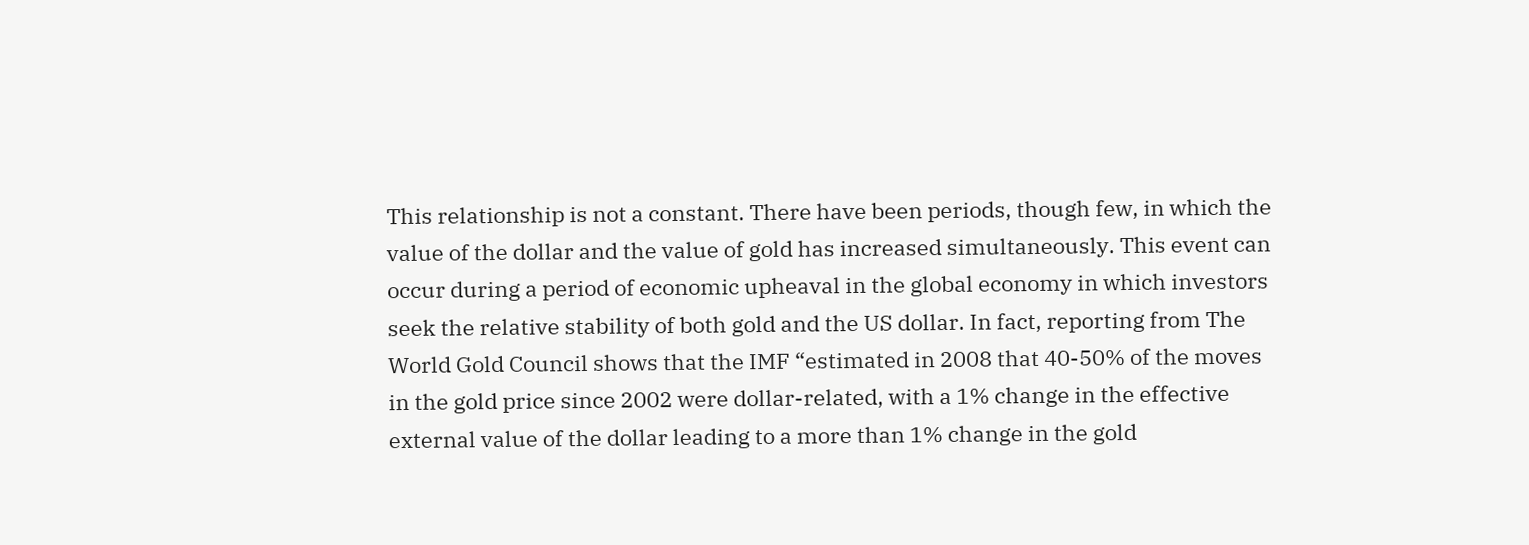This relationship is not a constant. There have been periods, though few, in which the value of the dollar and the value of gold has increased simultaneously. This event can occur during a period of economic upheaval in the global economy in which investors seek the relative stability of both gold and the US dollar. In fact, reporting from The World Gold Council shows that the IMF “estimated in 2008 that 40-50% of the moves in the gold price since 2002 were dollar-related, with a 1% change in the effective external value of the dollar leading to a more than 1% change in the gold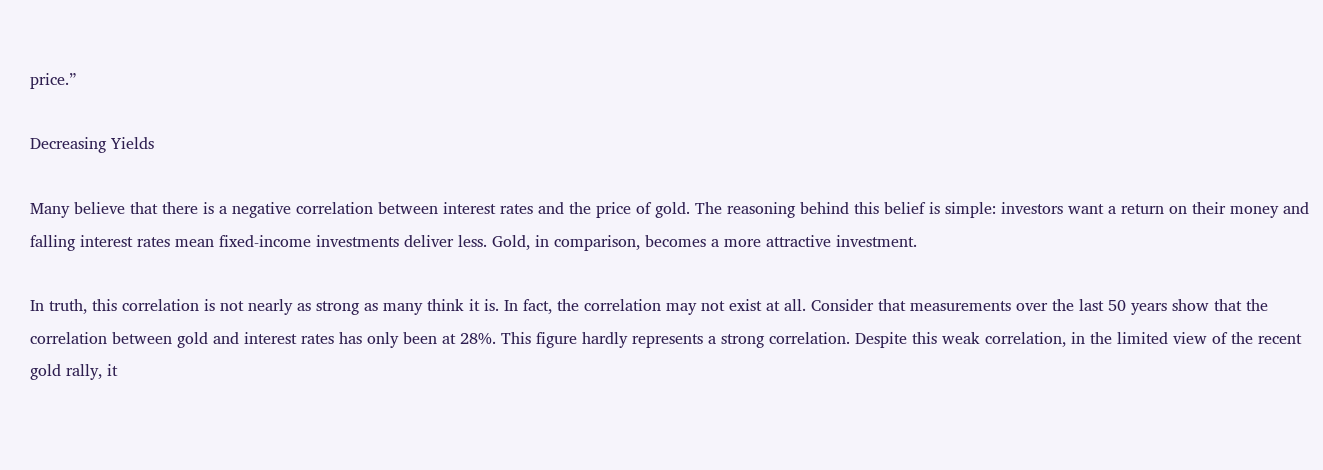price.”

Decreasing Yields

Many believe that there is a negative correlation between interest rates and the price of gold. The reasoning behind this belief is simple: investors want a return on their money and falling interest rates mean fixed-income investments deliver less. Gold, in comparison, becomes a more attractive investment.

In truth, this correlation is not nearly as strong as many think it is. In fact, the correlation may not exist at all. Consider that measurements over the last 50 years show that the correlation between gold and interest rates has only been at 28%. This figure hardly represents a strong correlation. Despite this weak correlation, in the limited view of the recent gold rally, it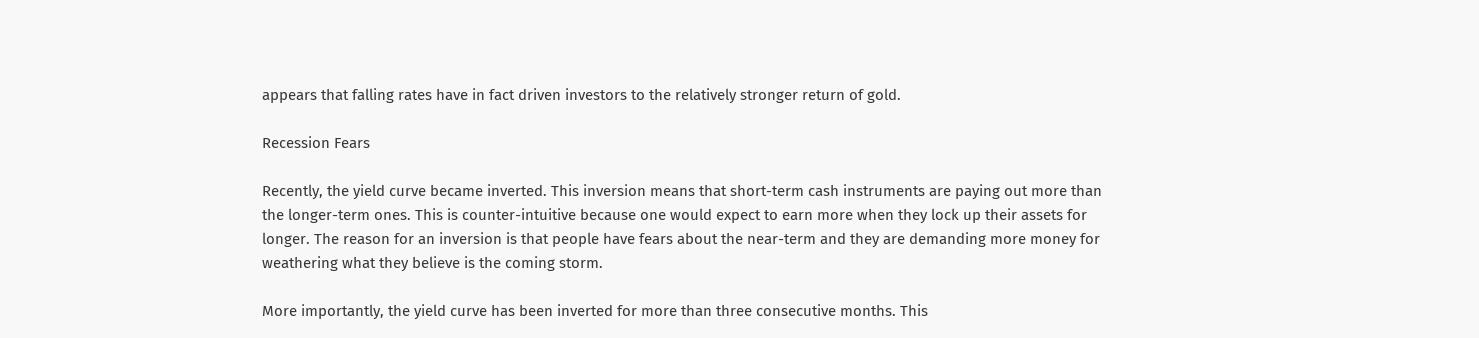appears that falling rates have in fact driven investors to the relatively stronger return of gold.

Recession Fears

Recently, the yield curve became inverted. This inversion means that short-term cash instruments are paying out more than the longer-term ones. This is counter-intuitive because one would expect to earn more when they lock up their assets for longer. The reason for an inversion is that people have fears about the near-term and they are demanding more money for weathering what they believe is the coming storm.

More importantly, the yield curve has been inverted for more than three consecutive months. This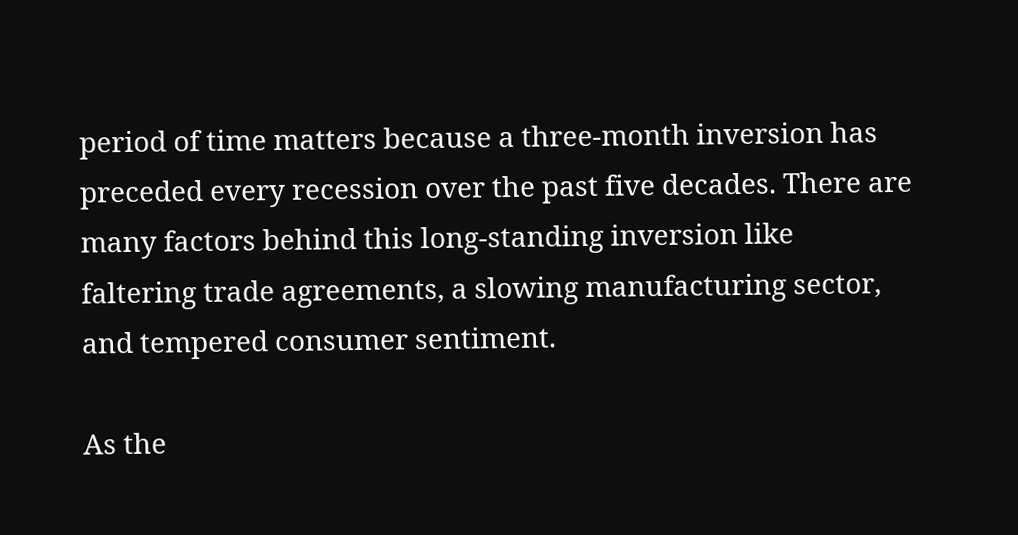period of time matters because a three-month inversion has preceded every recession over the past five decades. There are many factors behind this long-standing inversion like faltering trade agreements, a slowing manufacturing sector, and tempered consumer sentiment.

As the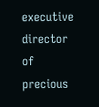executive director of precious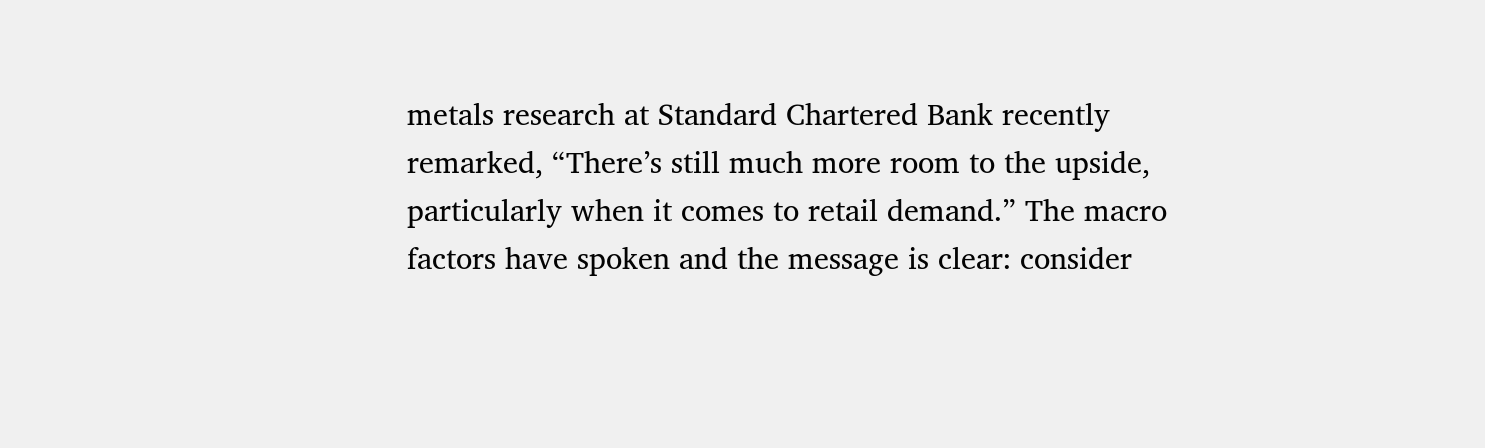metals research at Standard Chartered Bank recently remarked, “There’s still much more room to the upside, particularly when it comes to retail demand.” The macro factors have spoken and the message is clear: consider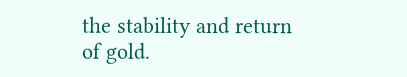the stability and return of gold.